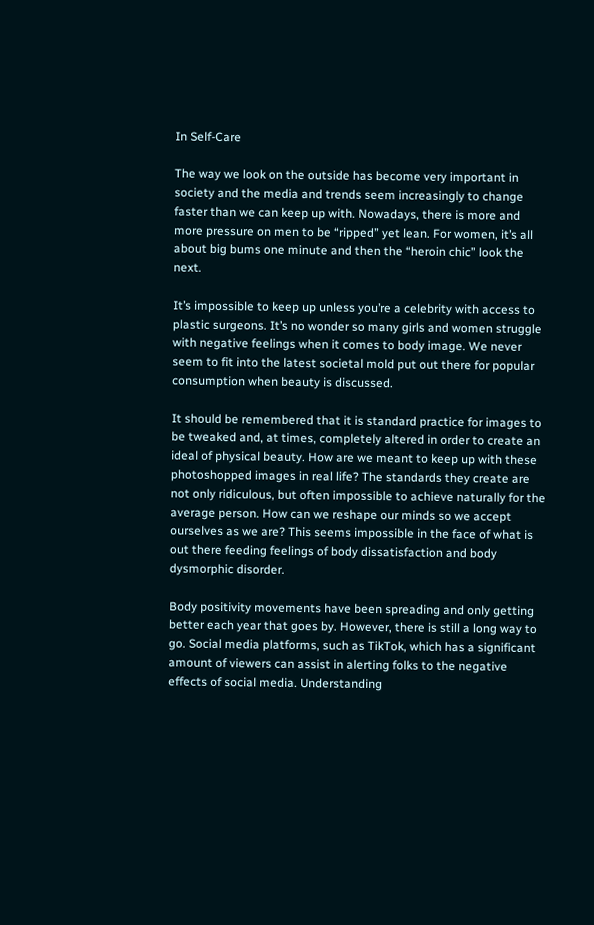In Self-Care

The way we look on the outside has become very important in society and the media and trends seem increasingly to change faster than we can keep up with. Nowadays, there is more and more pressure on men to be “ripped” yet lean. For women, it’s all about big bums one minute and then the “heroin chic” look the next.

It’s impossible to keep up unless you’re a celebrity with access to plastic surgeons. It’s no wonder so many girls and women struggle with negative feelings when it comes to body image. We never seem to fit into the latest societal mold put out there for popular consumption when beauty is discussed.

It should be remembered that it is standard practice for images to be tweaked and, at times, completely altered in order to create an ideal of physical beauty. How are we meant to keep up with these photoshopped images in real life? The standards they create are not only ridiculous, but often impossible to achieve naturally for the average person. How can we reshape our minds so we accept ourselves as we are? This seems impossible in the face of what is out there feeding feelings of body dissatisfaction and body dysmorphic disorder.

Body positivity movements have been spreading and only getting better each year that goes by. However, there is still a long way to go. Social media platforms, such as TikTok, which has a significant amount of viewers can assist in alerting folks to the negative effects of social media. Understanding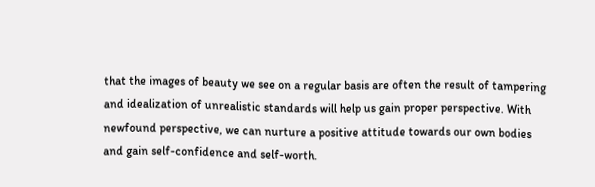that the images of beauty we see on a regular basis are often the result of tampering and idealization of unrealistic standards will help us gain proper perspective. With newfound perspective, we can nurture a positive attitude towards our own bodies and gain self-confidence and self-worth.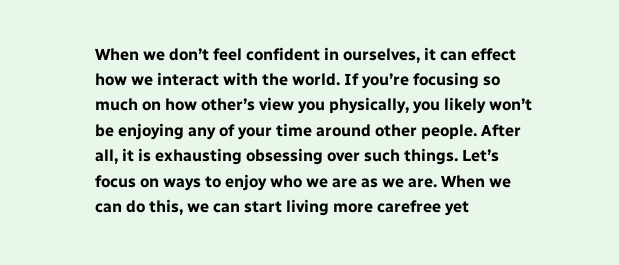When we don’t feel confident in ourselves, it can effect how we interact with the world. If you’re focusing so much on how other’s view you physically, you likely won’t be enjoying any of your time around other people. After all, it is exhausting obsessing over such things. Let’s focus on ways to enjoy who we are as we are. When we can do this, we can start living more carefree yet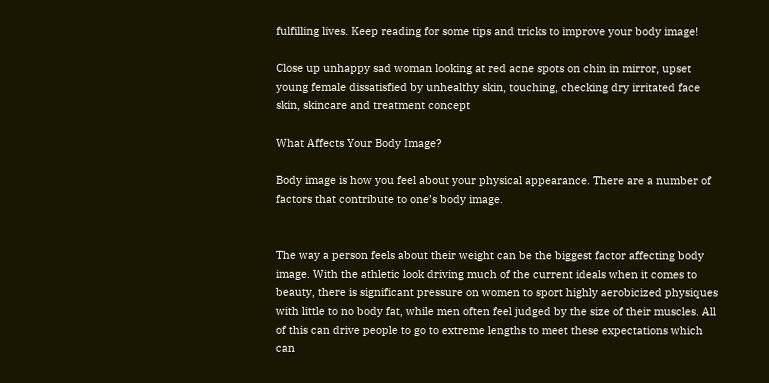fulfilling lives. Keep reading for some tips and tricks to improve your body image!

Close up unhappy sad woman looking at red acne spots on chin in mirror, upset young female dissatisfied by unhealthy skin, touching, checking dry irritated face skin, skincare and treatment concept

What Affects Your Body Image?

Body image is how you feel about your physical appearance. There are a number of factors that contribute to one’s body image.


The way a person feels about their weight can be the biggest factor affecting body image. With the athletic look driving much of the current ideals when it comes to beauty, there is significant pressure on women to sport highly aerobicized physiques with little to no body fat, while men often feel judged by the size of their muscles. All of this can drive people to go to extreme lengths to meet these expectations which can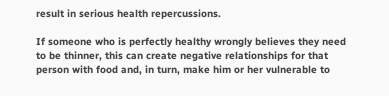result in serious health repercussions.

If someone who is perfectly healthy wrongly believes they need to be thinner, this can create negative relationships for that person with food and, in turn, make him or her vulnerable to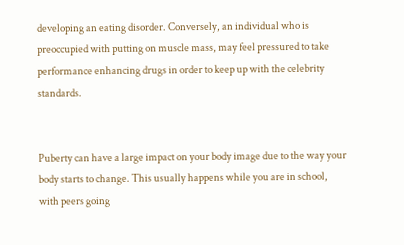developing an eating disorder. Conversely, an individual who is preoccupied with putting on muscle mass, may feel pressured to take performance enhancing drugs in order to keep up with the celebrity standards.


Puberty can have a large impact on your body image due to the way your body starts to change. This usually happens while you are in school, with peers going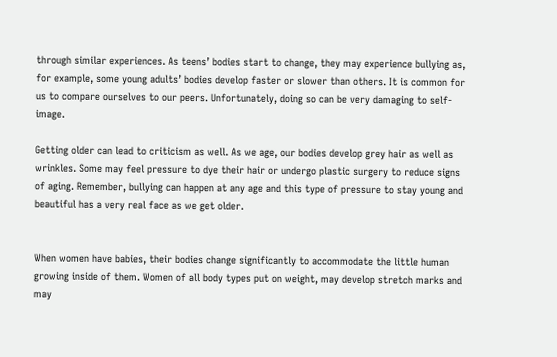through similar experiences. As teens’ bodies start to change, they may experience bullying as, for example, some young adults’ bodies develop faster or slower than others. It is common for us to compare ourselves to our peers. Unfortunately, doing so can be very damaging to self-image.

Getting older can lead to criticism as well. As we age, our bodies develop grey hair as well as wrinkles. Some may feel pressure to dye their hair or undergo plastic surgery to reduce signs of aging. Remember, bullying can happen at any age and this type of pressure to stay young and beautiful has a very real face as we get older.


When women have babies, their bodies change significantly to accommodate the little human growing inside of them. Women of all body types put on weight, may develop stretch marks and may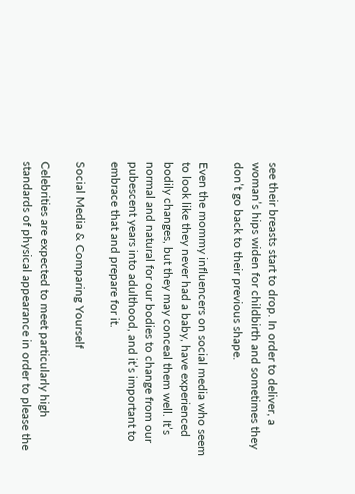see their breasts start to drop. In order to deliver, a woman’s hips widen for childbirth and sometimes they don’t go back to their previous shape.

Even the mommy influencers on social media who seem to look like they never had a baby, have experienced bodily changes, but they may conceal them well. It’s normal and natural for our bodies to change from our pubescent years into adulthood, and it’s important to embrace that and prepare for it.

Social Media & Comparing Yourself

Celebrities are expected to meet particularly high standards of physical appearance in order to please the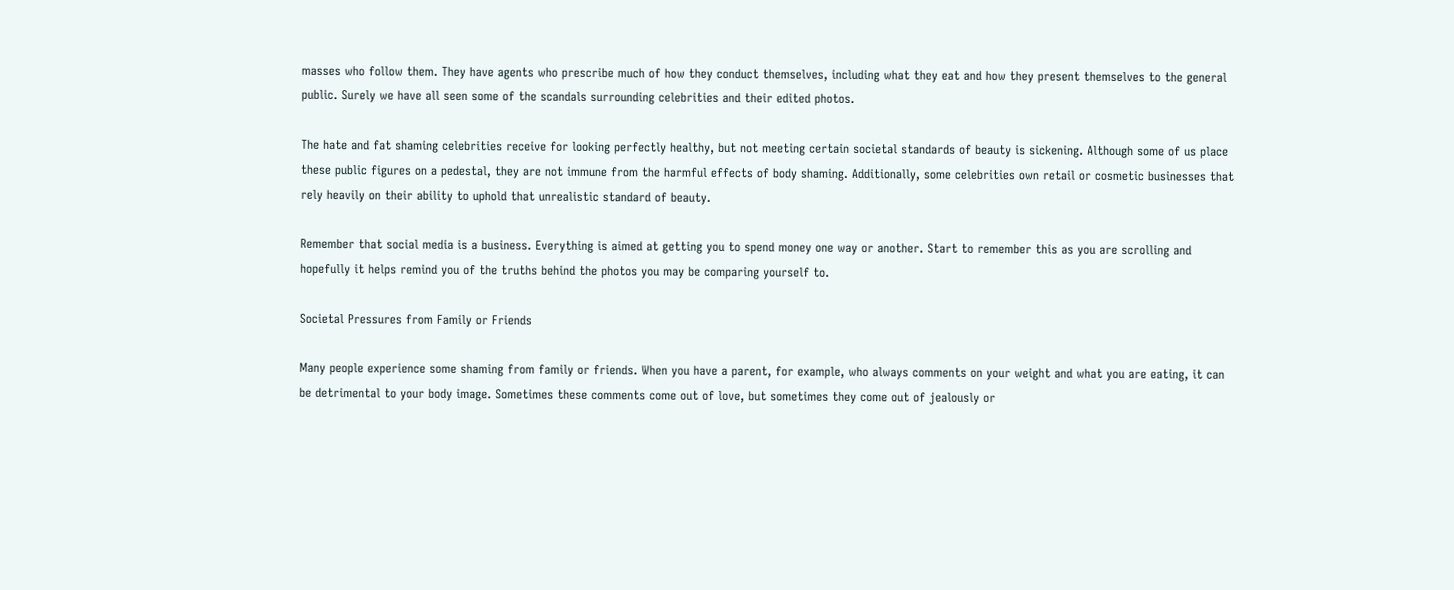masses who follow them. They have agents who prescribe much of how they conduct themselves, including what they eat and how they present themselves to the general public. Surely we have all seen some of the scandals surrounding celebrities and their edited photos.

The hate and fat shaming celebrities receive for looking perfectly healthy, but not meeting certain societal standards of beauty is sickening. Although some of us place these public figures on a pedestal, they are not immune from the harmful effects of body shaming. Additionally, some celebrities own retail or cosmetic businesses that rely heavily on their ability to uphold that unrealistic standard of beauty.

Remember that social media is a business. Everything is aimed at getting you to spend money one way or another. Start to remember this as you are scrolling and hopefully it helps remind you of the truths behind the photos you may be comparing yourself to.

Societal Pressures from Family or Friends

Many people experience some shaming from family or friends. When you have a parent, for example, who always comments on your weight and what you are eating, it can be detrimental to your body image. Sometimes these comments come out of love, but sometimes they come out of jealously or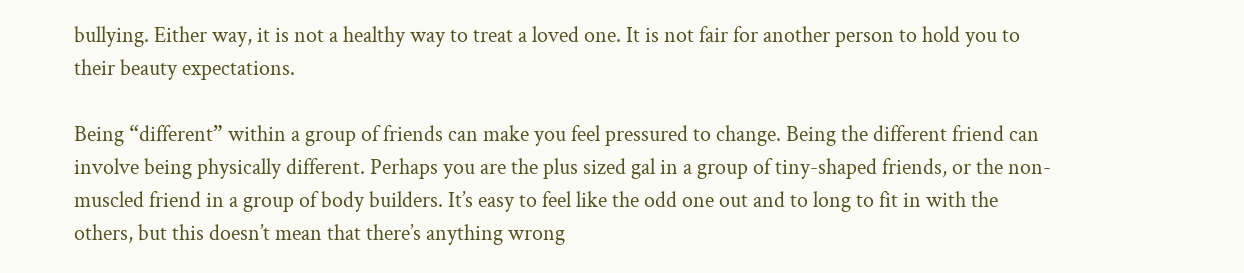bullying. Either way, it is not a healthy way to treat a loved one. It is not fair for another person to hold you to their beauty expectations.

Being “different” within a group of friends can make you feel pressured to change. Being the different friend can involve being physically different. Perhaps you are the plus sized gal in a group of tiny-shaped friends, or the non-muscled friend in a group of body builders. It’s easy to feel like the odd one out and to long to fit in with the others, but this doesn’t mean that there’s anything wrong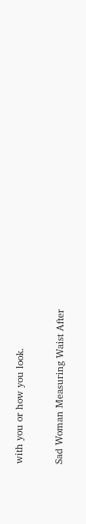with you or how you look.

Sad Woman Measuring Waist After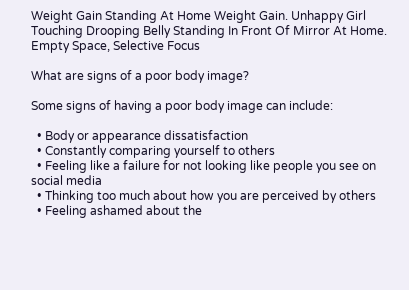Weight Gain Standing At Home Weight Gain. Unhappy Girl Touching Drooping Belly Standing In Front Of Mirror At Home. Empty Space, Selective Focus

What are signs of a poor body image?

Some signs of having a poor body image can include:

  • Body or appearance dissatisfaction
  • Constantly comparing yourself to others
  • Feeling like a failure for not looking like people you see on social media
  • Thinking too much about how you are perceived by others
  • Feeling ashamed about the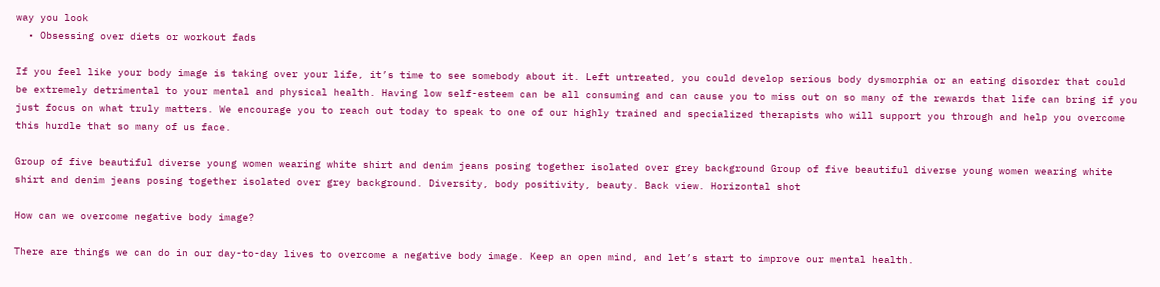way you look
  • Obsessing over diets or workout fads

If you feel like your body image is taking over your life, it’s time to see somebody about it. Left untreated, you could develop serious body dysmorphia or an eating disorder that could be extremely detrimental to your mental and physical health. Having low self-esteem can be all consuming and can cause you to miss out on so many of the rewards that life can bring if you just focus on what truly matters. We encourage you to reach out today to speak to one of our highly trained and specialized therapists who will support you through and help you overcome this hurdle that so many of us face.

Group of five beautiful diverse young women wearing white shirt and denim jeans posing together isolated over grey background Group of five beautiful diverse young women wearing white shirt and denim jeans posing together isolated over grey background. Diversity, body positivity, beauty. Back view. Horizontal shot

How can we overcome negative body image?

There are things we can do in our day-to-day lives to overcome a negative body image. Keep an open mind, and let’s start to improve our mental health.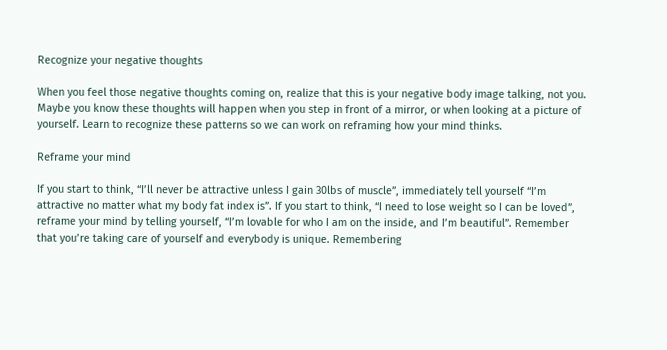Recognize your negative thoughts

When you feel those negative thoughts coming on, realize that this is your negative body image talking, not you. Maybe you know these thoughts will happen when you step in front of a mirror, or when looking at a picture of yourself. Learn to recognize these patterns so we can work on reframing how your mind thinks.

Reframe your mind

If you start to think, “I’ll never be attractive unless I gain 30lbs of muscle”, immediately tell yourself “I’m attractive no matter what my body fat index is”. If you start to think, “I need to lose weight so I can be loved”, reframe your mind by telling yourself, “I’m lovable for who I am on the inside, and I’m beautiful”. Remember that you’re taking care of yourself and everybody is unique. Remembering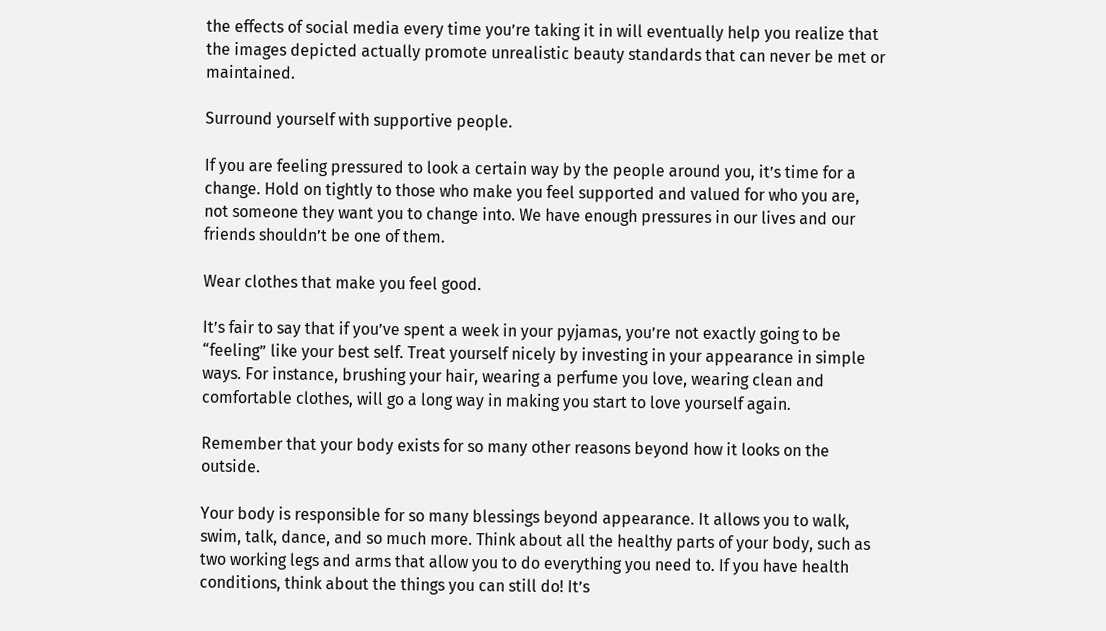the effects of social media every time you’re taking it in will eventually help you realize that the images depicted actually promote unrealistic beauty standards that can never be met or maintained.

Surround yourself with supportive people.

If you are feeling pressured to look a certain way by the people around you, it’s time for a change. Hold on tightly to those who make you feel supported and valued for who you are, not someone they want you to change into. We have enough pressures in our lives and our friends shouldn’t be one of them.

Wear clothes that make you feel good.

It’s fair to say that if you’ve spent a week in your pyjamas, you’re not exactly going to be “feeling” like your best self. Treat yourself nicely by investing in your appearance in simple ways. For instance, brushing your hair, wearing a perfume you love, wearing clean and comfortable clothes, will go a long way in making you start to love yourself again.

Remember that your body exists for so many other reasons beyond how it looks on the outside.

Your body is responsible for so many blessings beyond appearance. It allows you to walk, swim, talk, dance, and so much more. Think about all the healthy parts of your body, such as two working legs and arms that allow you to do everything you need to. If you have health conditions, think about the things you can still do! It’s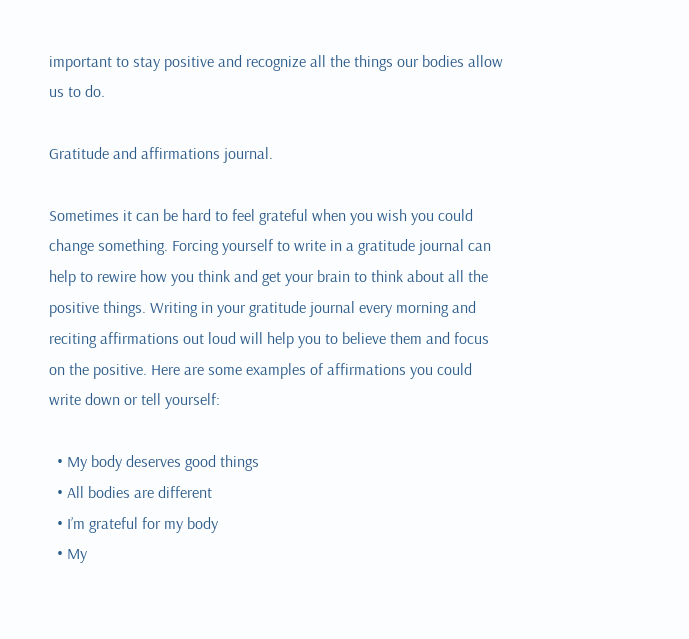important to stay positive and recognize all the things our bodies allow us to do.

Gratitude and affirmations journal.

Sometimes it can be hard to feel grateful when you wish you could change something. Forcing yourself to write in a gratitude journal can help to rewire how you think and get your brain to think about all the positive things. Writing in your gratitude journal every morning and reciting affirmations out loud will help you to believe them and focus on the positive. Here are some examples of affirmations you could write down or tell yourself:

  • My body deserves good things
  • All bodies are different
  • I’m grateful for my body
  • My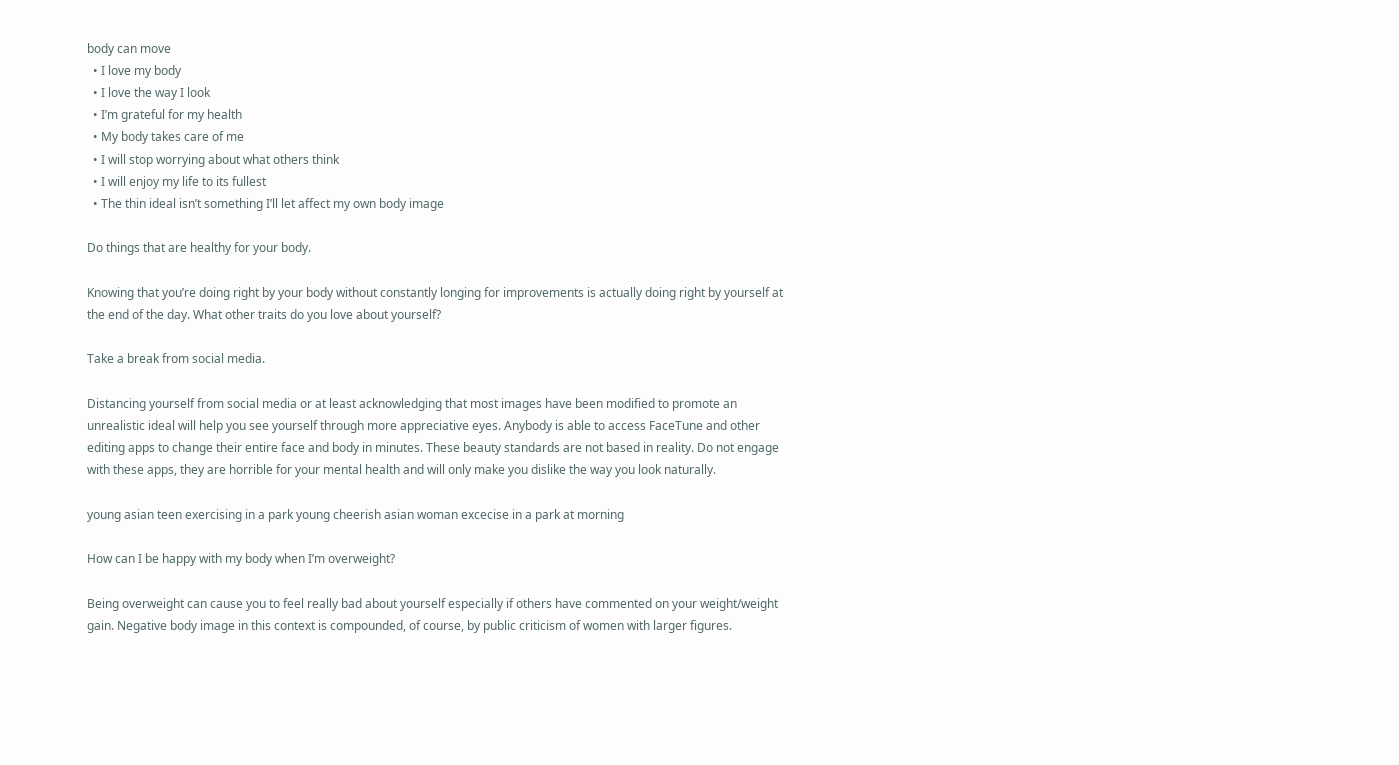body can move
  • I love my body
  • I love the way I look
  • I’m grateful for my health
  • My body takes care of me
  • I will stop worrying about what others think
  • I will enjoy my life to its fullest
  • The thin ideal isn’t something I’ll let affect my own body image

Do things that are healthy for your body.

Knowing that you’re doing right by your body without constantly longing for improvements is actually doing right by yourself at the end of the day. What other traits do you love about yourself?

Take a break from social media.

Distancing yourself from social media or at least acknowledging that most images have been modified to promote an unrealistic ideal will help you see yourself through more appreciative eyes. Anybody is able to access FaceTune and other editing apps to change their entire face and body in minutes. These beauty standards are not based in reality. Do not engage with these apps, they are horrible for your mental health and will only make you dislike the way you look naturally.

young asian teen exercising in a park young cheerish asian woman excecise in a park at morning

How can I be happy with my body when I’m overweight?

Being overweight can cause you to feel really bad about yourself especially if others have commented on your weight/weight gain. Negative body image in this context is compounded, of course, by public criticism of women with larger figures.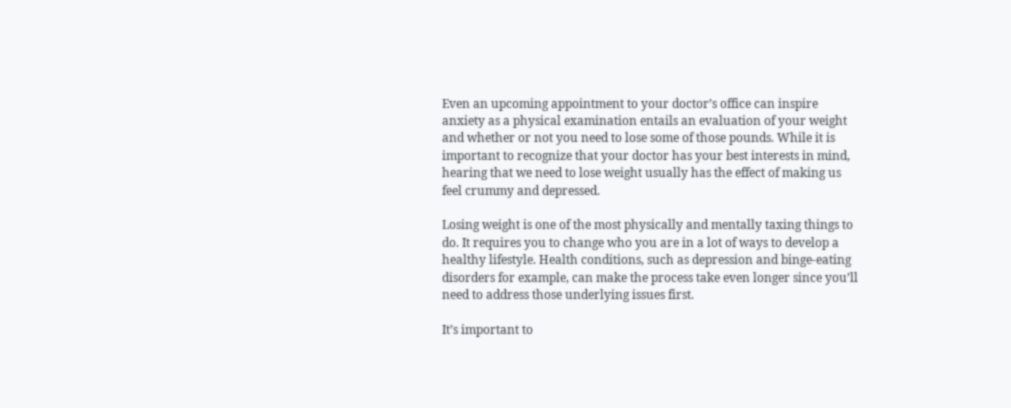Even an upcoming appointment to your doctor’s office can inspire anxiety as a physical examination entails an evaluation of your weight and whether or not you need to lose some of those pounds. While it is important to recognize that your doctor has your best interests in mind, hearing that we need to lose weight usually has the effect of making us feel crummy and depressed.

Losing weight is one of the most physically and mentally taxing things to do. It requires you to change who you are in a lot of ways to develop a healthy lifestyle. Health conditions, such as depression and binge-eating disorders for example, can make the process take even longer since you’ll need to address those underlying issues first.

It’s important to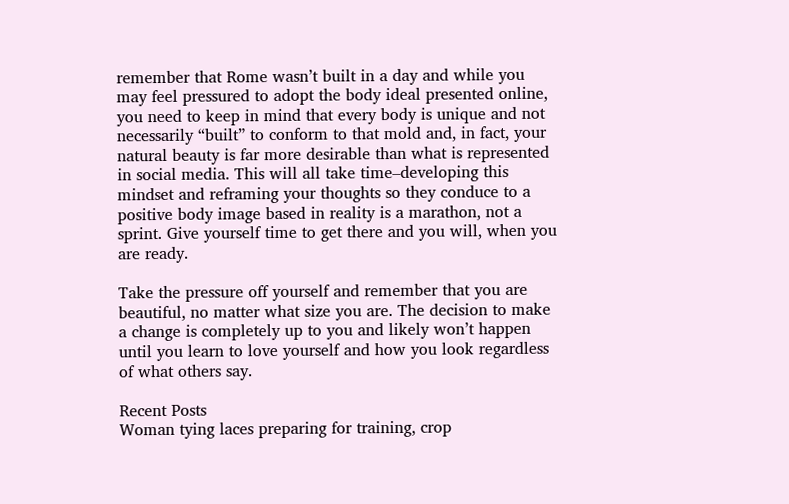remember that Rome wasn’t built in a day and while you may feel pressured to adopt the body ideal presented online, you need to keep in mind that every body is unique and not necessarily “built” to conform to that mold and, in fact, your natural beauty is far more desirable than what is represented in social media. This will all take time–developing this mindset and reframing your thoughts so they conduce to a positive body image based in reality is a marathon, not a sprint. Give yourself time to get there and you will, when you are ready.

Take the pressure off yourself and remember that you are beautiful, no matter what size you are. The decision to make a change is completely up to you and likely won’t happen until you learn to love yourself and how you look regardless of what others say.

Recent Posts
Woman tying laces preparing for training, crop